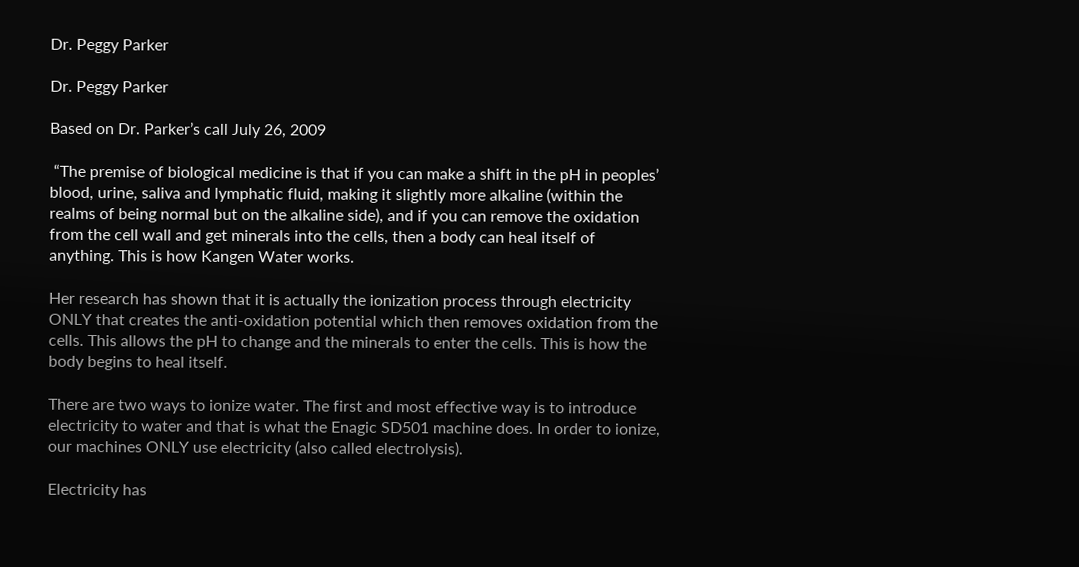Dr. Peggy Parker

Dr. Peggy Parker

Based on Dr. Parker’s call July 26, 2009

 “The premise of biological medicine is that if you can make a shift in the pH in peoples’ blood, urine, saliva and lymphatic fluid, making it slightly more alkaline (within the realms of being normal but on the alkaline side), and if you can remove the oxidation from the cell wall and get minerals into the cells, then a body can heal itself of anything. This is how Kangen Water works.

Her research has shown that it is actually the ionization process through electricity ONLY that creates the anti-oxidation potential which then removes oxidation from the cells. This allows the pH to change and the minerals to enter the cells. This is how the body begins to heal itself.

There are two ways to ionize water. The first and most effective way is to introduce electricity to water and that is what the Enagic SD501 machine does. In order to ionize, our machines ONLY use electricity (also called electrolysis).

Electricity has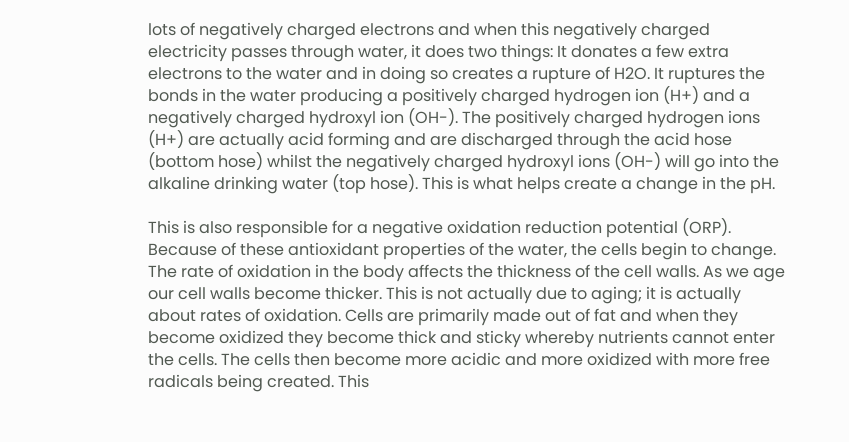lots of negatively charged electrons and when this negatively charged electricity passes through water, it does two things: It donates a few extra electrons to the water and in doing so creates a rupture of H2O. It ruptures the bonds in the water producing a positively charged hydrogen ion (H+) and a negatively charged hydroxyl ion (OH-). The positively charged hydrogen ions (H+) are actually acid forming and are discharged through the acid hose (bottom hose) whilst the negatively charged hydroxyl ions (OH-) will go into the alkaline drinking water (top hose). This is what helps create a change in the pH.

This is also responsible for a negative oxidation reduction potential (ORP). Because of these antioxidant properties of the water, the cells begin to change. The rate of oxidation in the body affects the thickness of the cell walls. As we age our cell walls become thicker. This is not actually due to aging; it is actually about rates of oxidation. Cells are primarily made out of fat and when they become oxidized they become thick and sticky whereby nutrients cannot enter the cells. The cells then become more acidic and more oxidized with more free radicals being created. This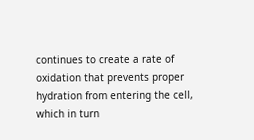continues to create a rate of oxidation that prevents proper hydration from entering the cell, which in turn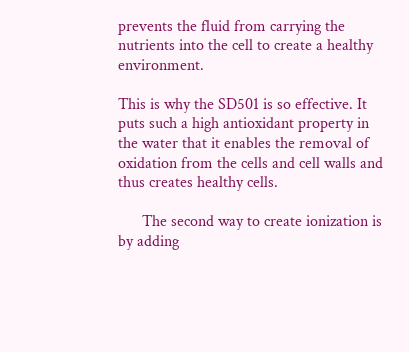prevents the fluid from carrying the nutrients into the cell to create a healthy environment.

This is why the SD501 is so effective. It puts such a high antioxidant property in the water that it enables the removal of oxidation from the cells and cell walls and thus creates healthy cells.

      The second way to create ionization is by adding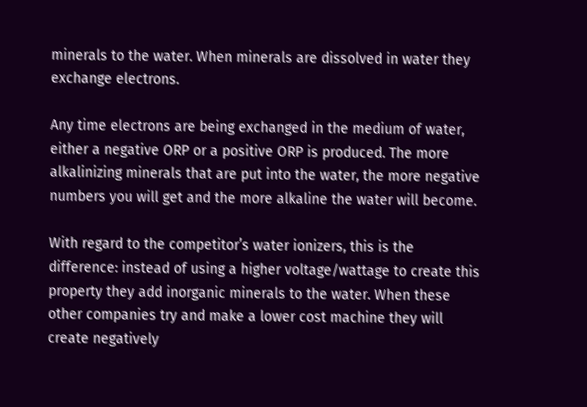minerals to the water. When minerals are dissolved in water they exchange electrons.

Any time electrons are being exchanged in the medium of water, either a negative ORP or a positive ORP is produced. The more alkalinizing minerals that are put into the water, the more negative numbers you will get and the more alkaline the water will become.

With regard to the competitor’s water ionizers, this is the difference: instead of using a higher voltage/wattage to create this property they add inorganic minerals to the water. When these other companies try and make a lower cost machine they will create negatively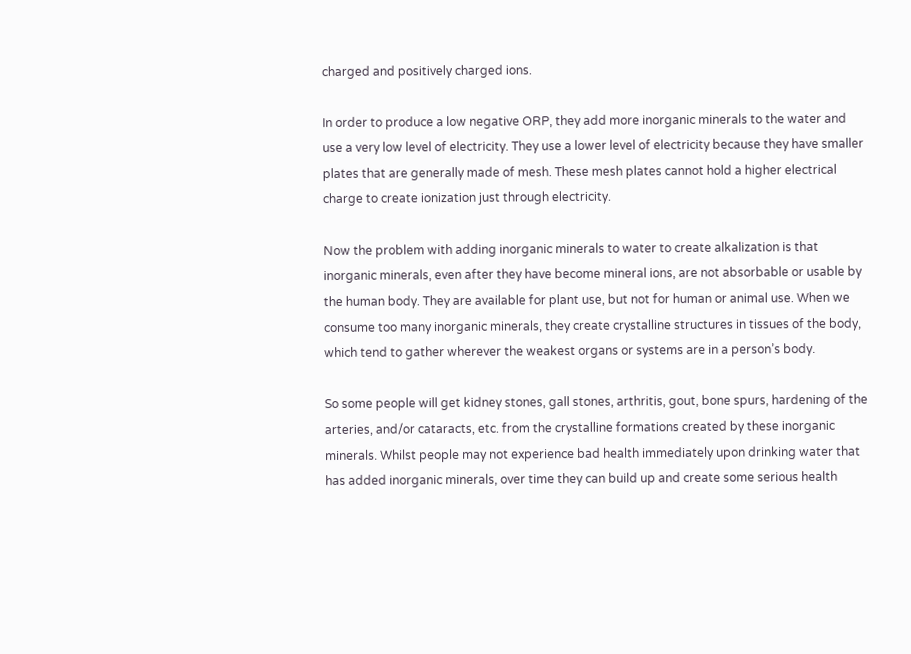charged and positively charged ions.

In order to produce a low negative ORP, they add more inorganic minerals to the water and use a very low level of electricity. They use a lower level of electricity because they have smaller plates that are generally made of mesh. These mesh plates cannot hold a higher electrical charge to create ionization just through electricity.

Now the problem with adding inorganic minerals to water to create alkalization is that inorganic minerals, even after they have become mineral ions, are not absorbable or usable by the human body. They are available for plant use, but not for human or animal use. When we consume too many inorganic minerals, they create crystalline structures in tissues of the body, which tend to gather wherever the weakest organs or systems are in a person’s body.

So some people will get kidney stones, gall stones, arthritis, gout, bone spurs, hardening of the arteries, and/or cataracts, etc. from the crystalline formations created by these inorganic minerals. Whilst people may not experience bad health immediately upon drinking water that has added inorganic minerals, over time they can build up and create some serious health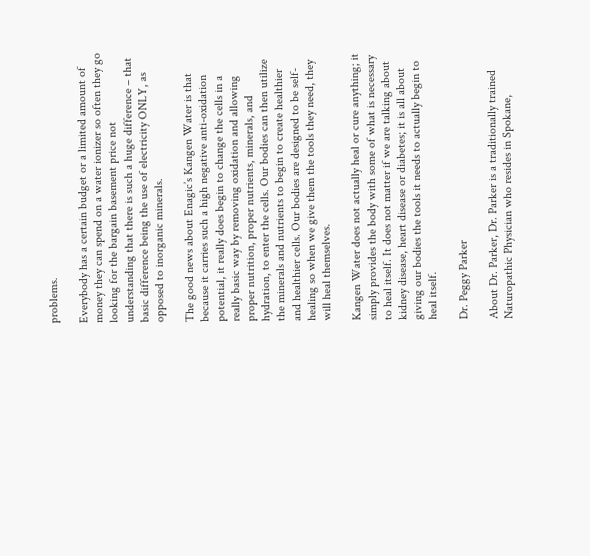problems.

Everybody has a certain budget or a limited amount of money they can spend on a water ionizer so often they go looking for the bargain basement price not understanding that there is such a huge difference – that basic difference being the use of electricity ONLY, as opposed to inorganic minerals.

The good news about Enagic’s Kangen Water is that because it carries such a high negative anti-oxidation potential, it really does begin to change the cells in a really basic way by removing oxidation and allowing proper nutrition, proper nutrients, minerals, and hydration, to enter the cells. Our bodies can then utilize the minerals and nutrients to begin to create healthier and healthier cells. Our bodies are designed to be self-healing so when we give them the tools they need, they will heal themselves.

Kangen Water does not actually heal or cure anything; it simply provides the body with some of what is necessary to heal itself. It does not matter if we are talking about kidney disease, heart disease or diabetes; it is all about giving our bodies the tools it needs to actually begin to heal itself.

Dr. Peggy Parker

About Dr. Parker, Dr. Parker is a traditionally trained Naturopathic Physician who resides in Spokane,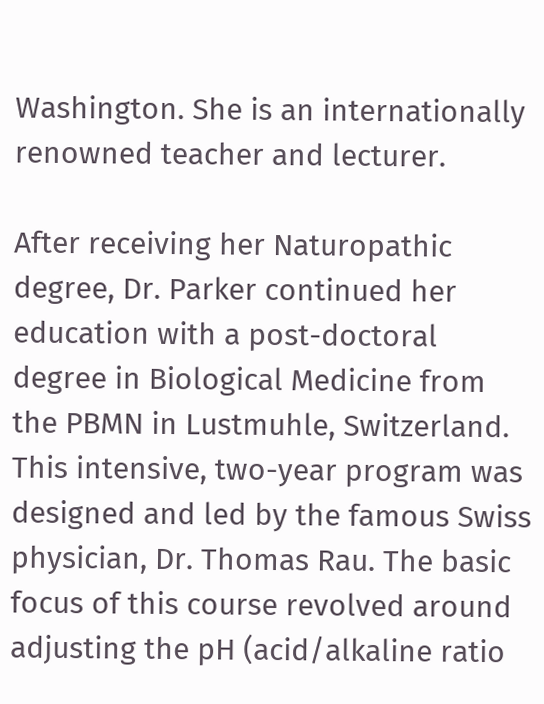Washington. She is an internationally renowned teacher and lecturer.

After receiving her Naturopathic degree, Dr. Parker continued her education with a post-doctoral degree in Biological Medicine from the PBMN in Lustmuhle, Switzerland. This intensive, two-year program was designed and led by the famous Swiss physician, Dr. Thomas Rau. The basic focus of this course revolved around adjusting the pH (acid/alkaline ratio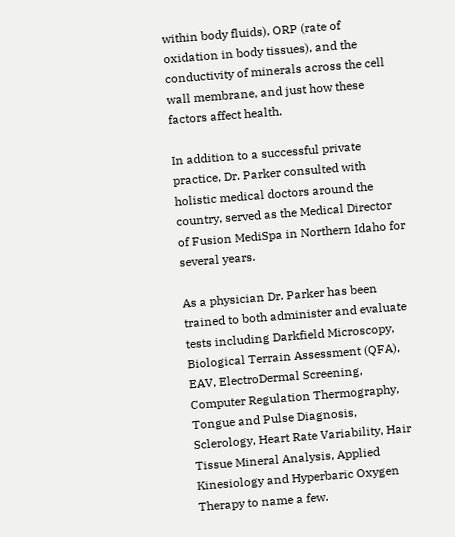within body fluids), ORP (rate of oxidation in body tissues), and the conductivity of minerals across the cell wall membrane, and just how these factors affect health.

In addition to a successful private practice, Dr. Parker consulted with holistic medical doctors around the country, served as the Medical Director of Fusion MediSpa in Northern Idaho for several years.

As a physician Dr. Parker has been trained to both administer and evaluate tests including Darkfield Microscopy, Biological Terrain Assessment (QFA), EAV, ElectroDermal Screening, Computer Regulation Thermography, Tongue and Pulse Diagnosis, Sclerology, Heart Rate Variability, Hair Tissue Mineral Analysis, Applied Kinesiology and Hyperbaric Oxygen Therapy to name a few.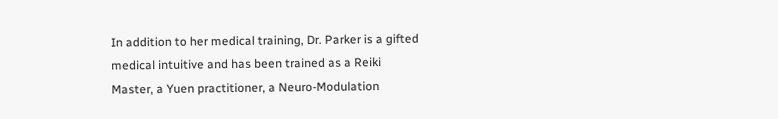In addition to her medical training, Dr. Parker is a gifted medical intuitive and has been trained as a Reiki Master, a Yuen practitioner, a Neuro-Modulation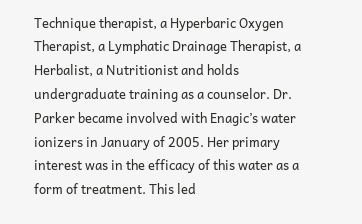Technique therapist, a Hyperbaric Oxygen Therapist, a Lymphatic Drainage Therapist, a Herbalist, a Nutritionist and holds undergraduate training as a counselor. Dr. Parker became involved with Enagic’s water ionizers in January of 2005. Her primary interest was in the efficacy of this water as a form of treatment. This led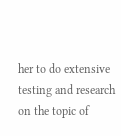her to do extensive testing and research on the topic of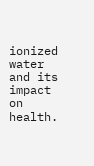ionized water and its impact on health.